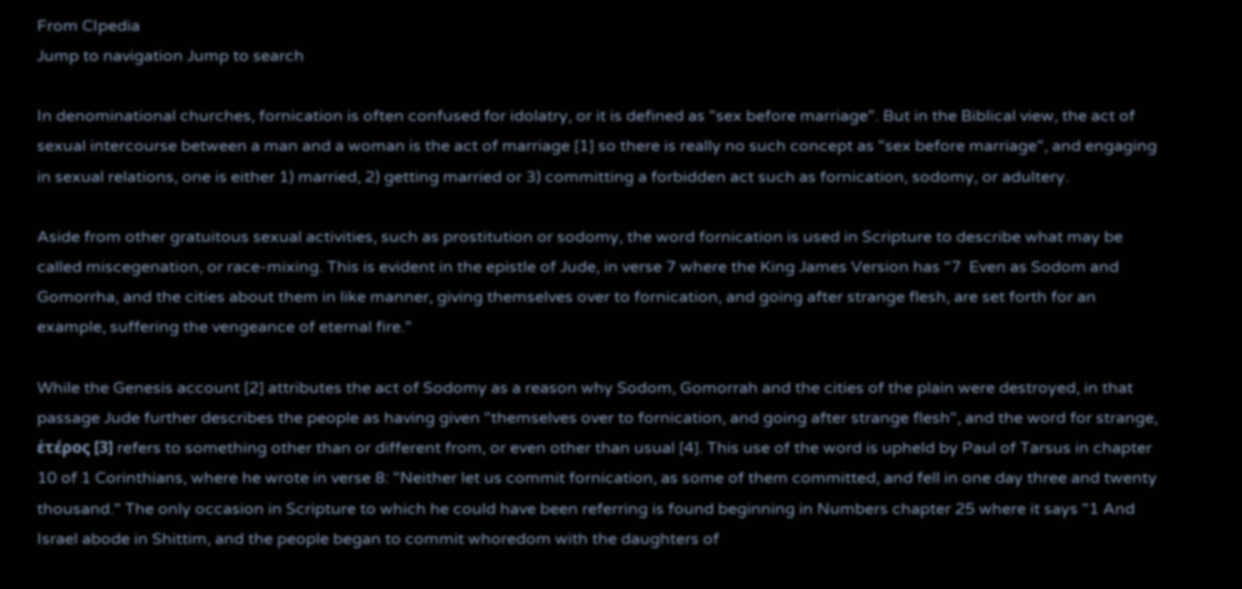From CIpedia
Jump to navigation Jump to search

In denominational churches, fornication is often confused for idolatry, or it is defined as "sex before marriage". But in the Biblical view, the act of sexual intercourse between a man and a woman is the act of marriage [1] so there is really no such concept as "sex before marriage", and engaging in sexual relations, one is either 1) married, 2) getting married or 3) committing a forbidden act such as fornication, sodomy, or adultery.

Aside from other gratuitous sexual activities, such as prostitution or sodomy, the word fornication is used in Scripture to describe what may be called miscegenation, or race-mixing. This is evident in the epistle of Jude, in verse 7 where the King James Version has "7  Even as Sodom and Gomorrha, and the cities about them in like manner, giving themselves over to fornication, and going after strange flesh, are set forth for an example, suffering the vengeance of eternal fire."

While the Genesis account [2] attributes the act of Sodomy as a reason why Sodom, Gomorrah and the cities of the plain were destroyed, in that passage Jude further describes the people as having given "themselves over to fornication, and going after strange flesh", and the word for strange, ἑτέρος [3] refers to something other than or different from, or even other than usual [4]. This use of the word is upheld by Paul of Tarsus in chapter 10 of 1 Corinthians, where he wrote in verse 8: "Neither let us commit fornication, as some of them committed, and fell in one day three and twenty thousand." The only occasion in Scripture to which he could have been referring is found beginning in Numbers chapter 25 where it says "1 And Israel abode in Shittim, and the people began to commit whoredom with the daughters of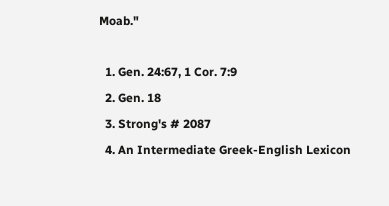Moab."

  1. Gen. 24:67, 1 Cor. 7:9
  2. Gen. 18
  3. Strong's # 2087
  4. An Intermediate Greek-English Lexicon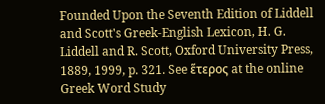Founded Upon the Seventh Edition of Liddell and Scott's Greek-English Lexicon, H. G. Liddell and R. Scott, Oxford University Press, 1889, 1999, p. 321. See ἕτερος at the online Greek Word Study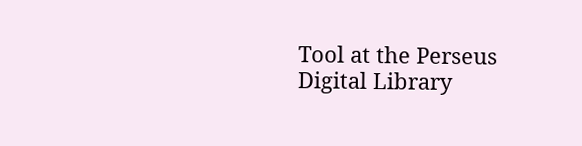Tool at the Perseus Digital Library